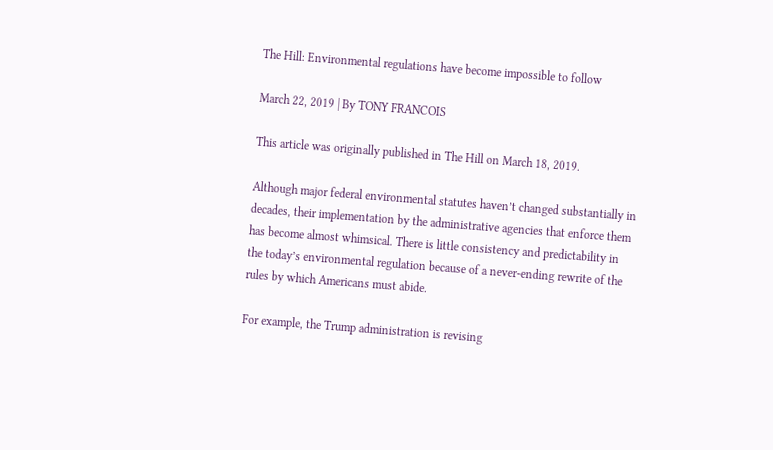The Hill: Environmental regulations have become impossible to follow

March 22, 2019 | By TONY FRANCOIS

This article was originally published in The Hill on March 18, 2019.

Although major federal environmental statutes haven’t changed substantially in decades, their implementation by the administrative agencies that enforce them has become almost whimsical. There is little consistency and predictability in the today’s environmental regulation because of a never-ending rewrite of the rules by which Americans must abide.

For example, the Trump administration is revising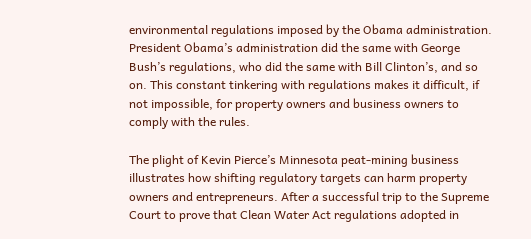environmental regulations imposed by the Obama administration. President Obama’s administration did the same with George Bush’s regulations, who did the same with Bill Clinton’s, and so on. This constant tinkering with regulations makes it difficult, if not impossible, for property owners and business owners to comply with the rules.

The plight of Kevin Pierce’s Minnesota peat-mining business illustrates how shifting regulatory targets can harm property owners and entrepreneurs. After a successful trip to the Supreme Court to prove that Clean Water Act regulations adopted in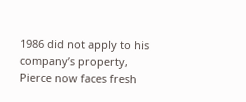1986 did not apply to his company’s property, Pierce now faces fresh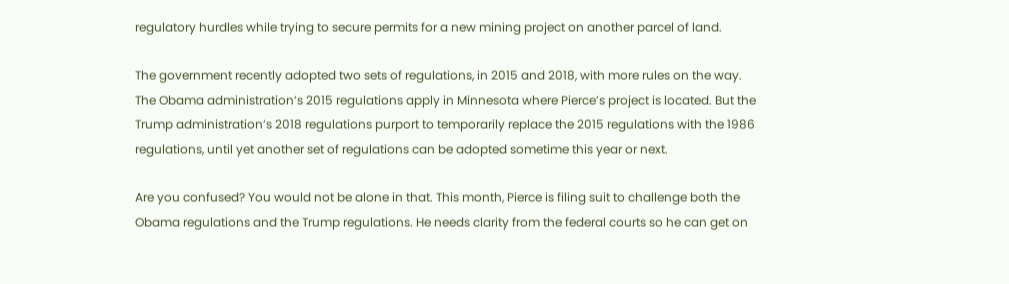regulatory hurdles while trying to secure permits for a new mining project on another parcel of land.

The government recently adopted two sets of regulations, in 2015 and 2018, with more rules on the way. The Obama administration’s 2015 regulations apply in Minnesota where Pierce’s project is located. But the Trump administration’s 2018 regulations purport to temporarily replace the 2015 regulations with the 1986 regulations, until yet another set of regulations can be adopted sometime this year or next.

Are you confused? You would not be alone in that. This month, Pierce is filing suit to challenge both the Obama regulations and the Trump regulations. He needs clarity from the federal courts so he can get on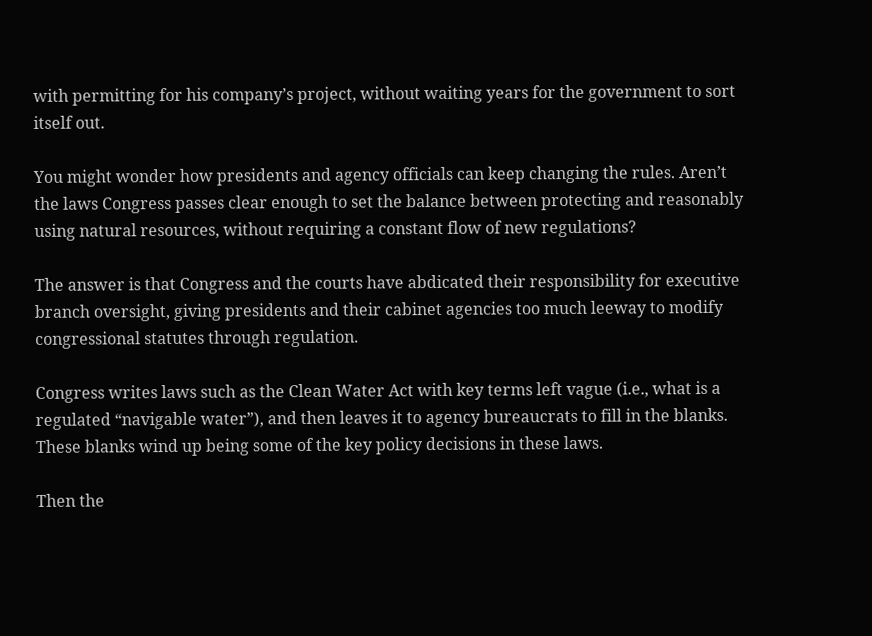with permitting for his company’s project, without waiting years for the government to sort itself out.

You might wonder how presidents and agency officials can keep changing the rules. Aren’t the laws Congress passes clear enough to set the balance between protecting and reasonably using natural resources, without requiring a constant flow of new regulations?

The answer is that Congress and the courts have abdicated their responsibility for executive branch oversight, giving presidents and their cabinet agencies too much leeway to modify congressional statutes through regulation.

Congress writes laws such as the Clean Water Act with key terms left vague (i.e., what is a regulated “navigable water”), and then leaves it to agency bureaucrats to fill in the blanks. These blanks wind up being some of the key policy decisions in these laws.

Then the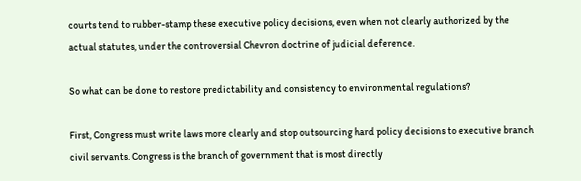courts tend to rubber-stamp these executive policy decisions, even when not clearly authorized by the actual statutes, under the controversial Chevron doctrine of judicial deference.

So what can be done to restore predictability and consistency to environmental regulations?

First, Congress must write laws more clearly and stop outsourcing hard policy decisions to executive branch civil servants. Congress is the branch of government that is most directly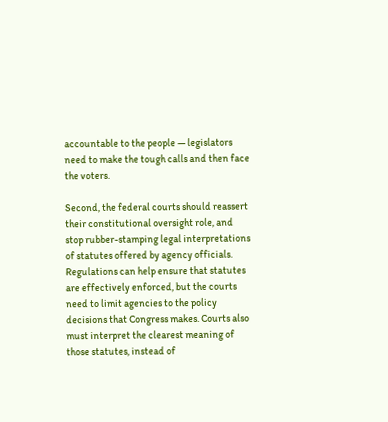accountable to the people — legislators need to make the tough calls and then face the voters.

Second, the federal courts should reassert their constitutional oversight role, and stop rubber-stamping legal interpretations of statutes offered by agency officials. Regulations can help ensure that statutes are effectively enforced, but the courts need to limit agencies to the policy decisions that Congress makes. Courts also must interpret the clearest meaning of those statutes, instead of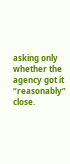asking only whether the agency got it “reasonably” close.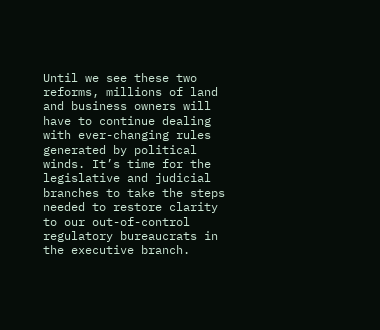Until we see these two reforms, millions of land and business owners will have to continue dealing with ever-changing rules generated by political winds. It’s time for the legislative and judicial branches to take the steps needed to restore clarity to our out-of-control regulatory bureaucrats in the executive branch.